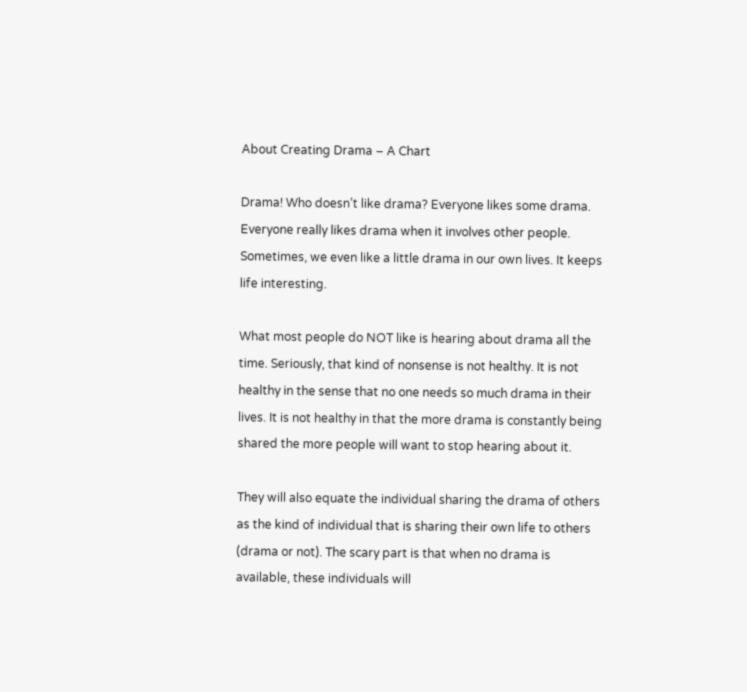About Creating Drama – A Chart

Drama! Who doesn’t like drama? Everyone likes some drama. Everyone really likes drama when it involves other people. Sometimes, we even like a little drama in our own lives. It keeps life interesting.

What most people do NOT like is hearing about drama all the time. Seriously, that kind of nonsense is not healthy. It is not healthy in the sense that no one needs so much drama in their lives. It is not healthy in that the more drama is constantly being shared the more people will want to stop hearing about it.

They will also equate the individual sharing the drama of others as the kind of individual that is sharing their own life to others (drama or not). The scary part is that when no drama is available, these individuals will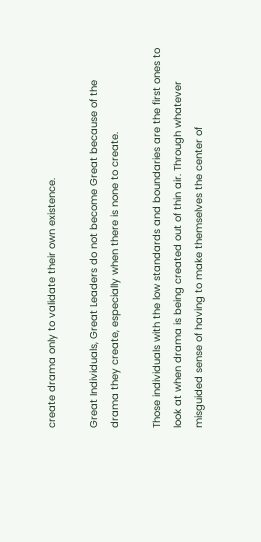create drama only to validate their own existence.

Great Individuals, Great Leaders do not become Great because of the drama they create, especially when there is none to create.

Those individuals with the low standards and boundaries are the first ones to look at when drama is being created out of thin air. Through whatever misguided sense of having to make themselves the center of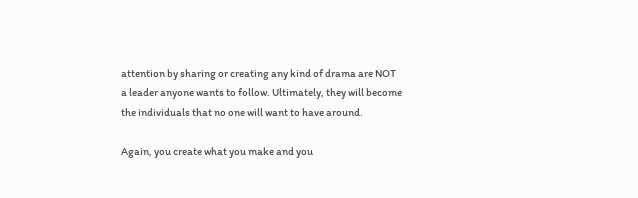attention by sharing or creating any kind of drama are NOT a leader anyone wants to follow. Ultimately, they will become the individuals that no one will want to have around.

Again, you create what you make and you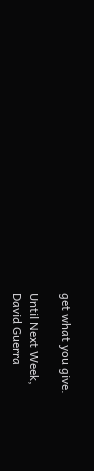get what you give.

Until Next Week,
David Guerra